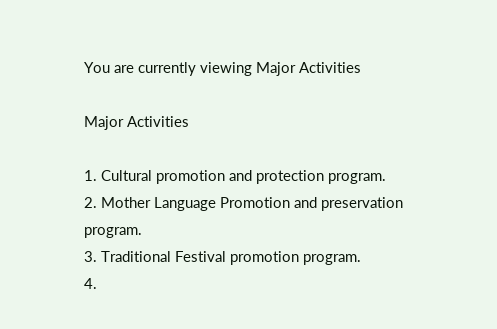You are currently viewing Major Activities

Major Activities

1. Cultural promotion and protection program.
2. Mother Language Promotion and preservation program.
3. Traditional Festival promotion program.
4.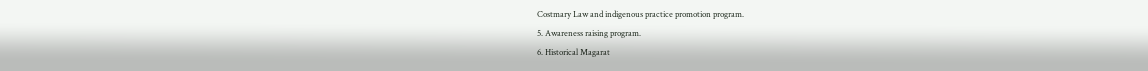Costmary Law and indigenous practice promotion program.
5. Awareness raising program.
6. Historical Magarat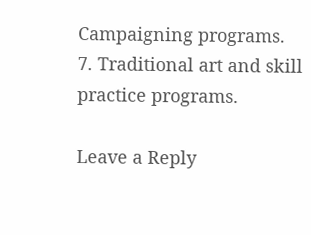Campaigning programs.
7. Traditional art and skill practice programs.

Leave a Reply